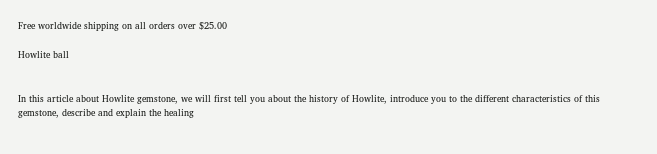Free worldwide shipping on all orders over $25.00

Howlite ball


In this article about Howlite gemstone, we will first tell you about the history of Howlite, introduce you to the different characteristics of this gemstone, describe and explain the healing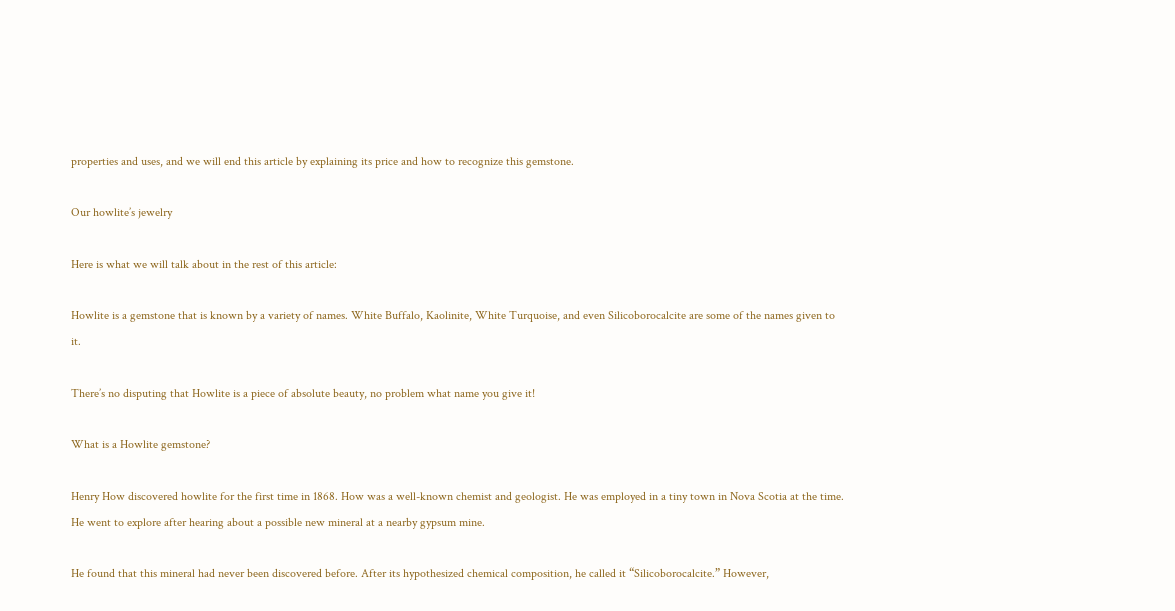properties and uses, and we will end this article by explaining its price and how to recognize this gemstone.

Our howlite’s jewelry

Here is what we will talk about in the rest of this article:

Howlite is a gemstone that is known by a variety of names. White Buffalo, Kaolinite, White Turquoise, and even Silicoborocalcite are some of the names given to it.

There’s no disputing that Howlite is a piece of absolute beauty, no problem what name you give it!

What is a Howlite gemstone?

Henry How discovered howlite for the first time in 1868. How was a well-known chemist and geologist. He was employed in a tiny town in Nova Scotia at the time. He went to explore after hearing about a possible new mineral at a nearby gypsum mine.

He found that this mineral had never been discovered before. After its hypothesized chemical composition, he called it “Silicoborocalcite.” However,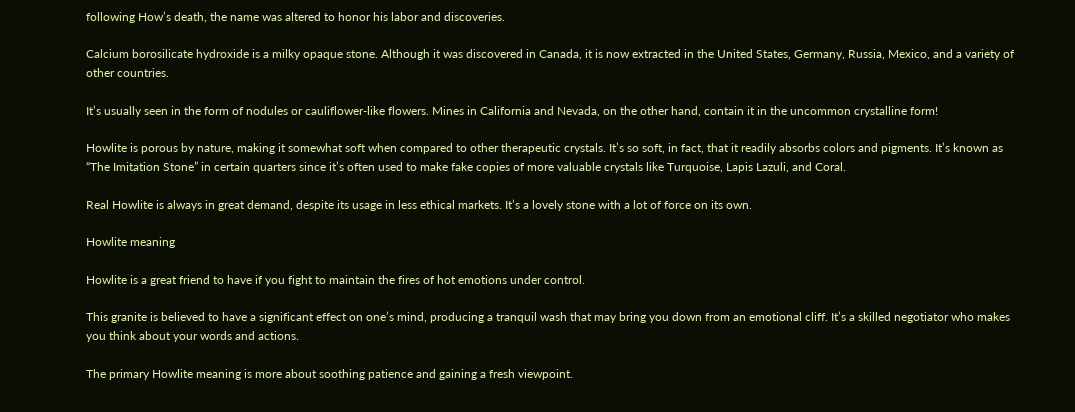following How’s death, the name was altered to honor his labor and discoveries.

Calcium borosilicate hydroxide is a milky opaque stone. Although it was discovered in Canada, it is now extracted in the United States, Germany, Russia, Mexico, and a variety of other countries.

It’s usually seen in the form of nodules or cauliflower-like flowers. Mines in California and Nevada, on the other hand, contain it in the uncommon crystalline form!

Howlite is porous by nature, making it somewhat soft when compared to other therapeutic crystals. It’s so soft, in fact, that it readily absorbs colors and pigments. It’s known as “The Imitation Stone” in certain quarters since it’s often used to make fake copies of more valuable crystals like Turquoise, Lapis Lazuli, and Coral.

Real Howlite is always in great demand, despite its usage in less ethical markets. It’s a lovely stone with a lot of force on its own.

Howlite meaning

Howlite is a great friend to have if you fight to maintain the fires of hot emotions under control.

This granite is believed to have a significant effect on one’s mind, producing a tranquil wash that may bring you down from an emotional cliff. It’s a skilled negotiator who makes you think about your words and actions.

The primary Howlite meaning is more about soothing patience and gaining a fresh viewpoint.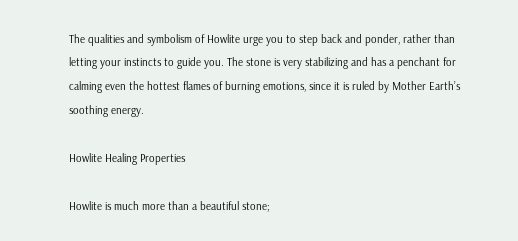The qualities and symbolism of Howlite urge you to step back and ponder, rather than letting your instincts to guide you. The stone is very stabilizing and has a penchant for calming even the hottest flames of burning emotions, since it is ruled by Mother Earth’s soothing energy.

Howlite Healing Properties

Howlite is much more than a beautiful stone;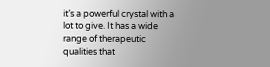it’s a powerful crystal with a lot to give. It has a wide range of therapeutic qualities that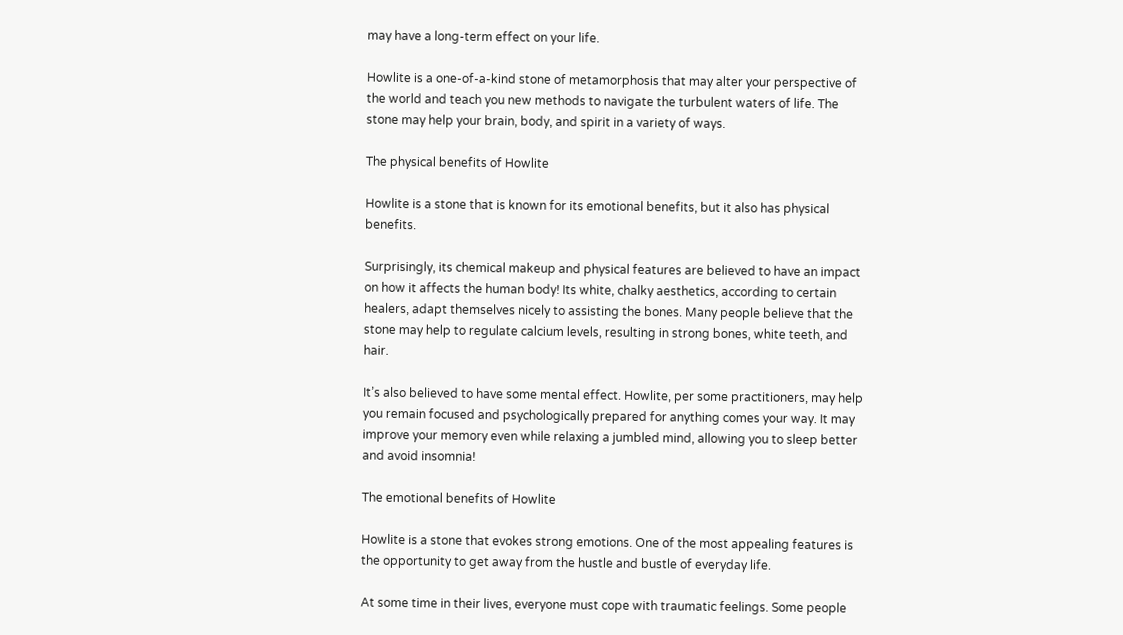may have a long-term effect on your life.

Howlite is a one-of-a-kind stone of metamorphosis that may alter your perspective of the world and teach you new methods to navigate the turbulent waters of life. The stone may help your brain, body, and spirit in a variety of ways.

The physical benefits of Howlite

Howlite is a stone that is known for its emotional benefits, but it also has physical benefits.

Surprisingly, its chemical makeup and physical features are believed to have an impact on how it affects the human body! Its white, chalky aesthetics, according to certain healers, adapt themselves nicely to assisting the bones. Many people believe that the stone may help to regulate calcium levels, resulting in strong bones, white teeth, and hair.

It’s also believed to have some mental effect. Howlite, per some practitioners, may help you remain focused and psychologically prepared for anything comes your way. It may improve your memory even while relaxing a jumbled mind, allowing you to sleep better and avoid insomnia!

The emotional benefits of Howlite

Howlite is a stone that evokes strong emotions. One of the most appealing features is the opportunity to get away from the hustle and bustle of everyday life.

At some time in their lives, everyone must cope with traumatic feelings. Some people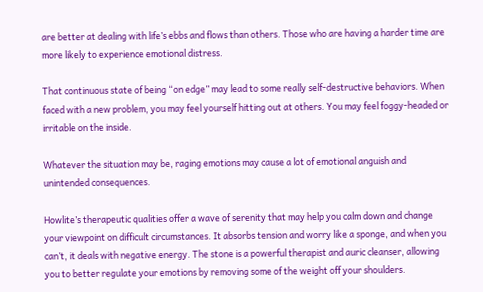are better at dealing with life’s ebbs and flows than others. Those who are having a harder time are more likely to experience emotional distress.

That continuous state of being “on edge” may lead to some really self-destructive behaviors. When faced with a new problem, you may feel yourself hitting out at others. You may feel foggy-headed or irritable on the inside.

Whatever the situation may be, raging emotions may cause a lot of emotional anguish and unintended consequences.

Howlite’s therapeutic qualities offer a wave of serenity that may help you calm down and change your viewpoint on difficult circumstances. It absorbs tension and worry like a sponge, and when you can’t, it deals with negative energy. The stone is a powerful therapist and auric cleanser, allowing you to better regulate your emotions by removing some of the weight off your shoulders.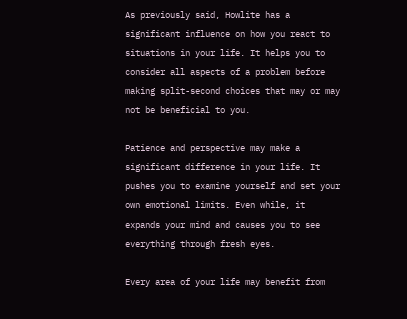As previously said, Howlite has a significant influence on how you react to situations in your life. It helps you to consider all aspects of a problem before making split-second choices that may or may not be beneficial to you.

Patience and perspective may make a significant difference in your life. It pushes you to examine yourself and set your own emotional limits. Even while, it expands your mind and causes you to see everything through fresh eyes.

Every area of your life may benefit from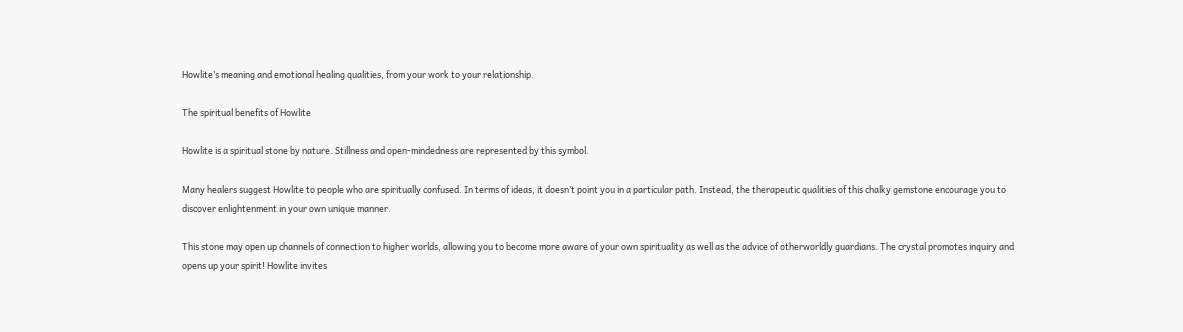Howlite’s meaning and emotional healing qualities, from your work to your relationship.

The spiritual benefits of Howlite

Howlite is a spiritual stone by nature. Stillness and open-mindedness are represented by this symbol.

Many healers suggest Howlite to people who are spiritually confused. In terms of ideas, it doesn’t point you in a particular path. Instead, the therapeutic qualities of this chalky gemstone encourage you to discover enlightenment in your own unique manner.

This stone may open up channels of connection to higher worlds, allowing you to become more aware of your own spirituality as well as the advice of otherworldly guardians. The crystal promotes inquiry and opens up your spirit! Howlite invites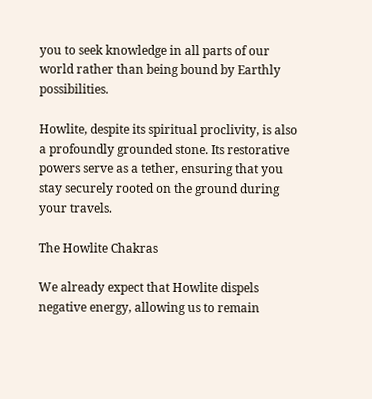you to seek knowledge in all parts of our world rather than being bound by Earthly possibilities.

Howlite, despite its spiritual proclivity, is also a profoundly grounded stone. Its restorative powers serve as a tether, ensuring that you stay securely rooted on the ground during your travels.

The Howlite Chakras

We already expect that Howlite dispels negative energy, allowing us to remain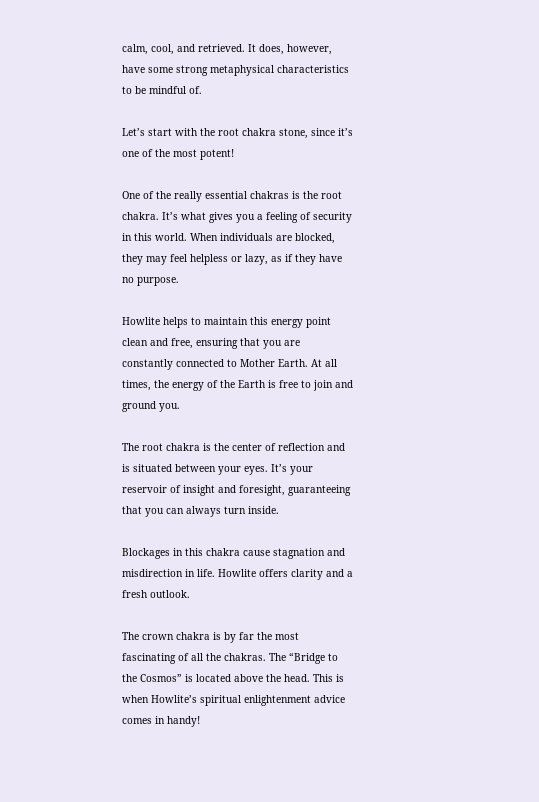calm, cool, and retrieved. It does, however, have some strong metaphysical characteristics to be mindful of.

Let’s start with the root chakra stone, since it’s one of the most potent!

One of the really essential chakras is the root chakra. It’s what gives you a feeling of security in this world. When individuals are blocked, they may feel helpless or lazy, as if they have no purpose.

Howlite helps to maintain this energy point clean and free, ensuring that you are constantly connected to Mother Earth. At all times, the energy of the Earth is free to join and ground you.

The root chakra is the center of reflection and is situated between your eyes. It’s your reservoir of insight and foresight, guaranteeing that you can always turn inside.

Blockages in this chakra cause stagnation and misdirection in life. Howlite offers clarity and a fresh outlook.

The crown chakra is by far the most fascinating of all the chakras. The “Bridge to the Cosmos” is located above the head. This is when Howlite’s spiritual enlightenment advice comes in handy!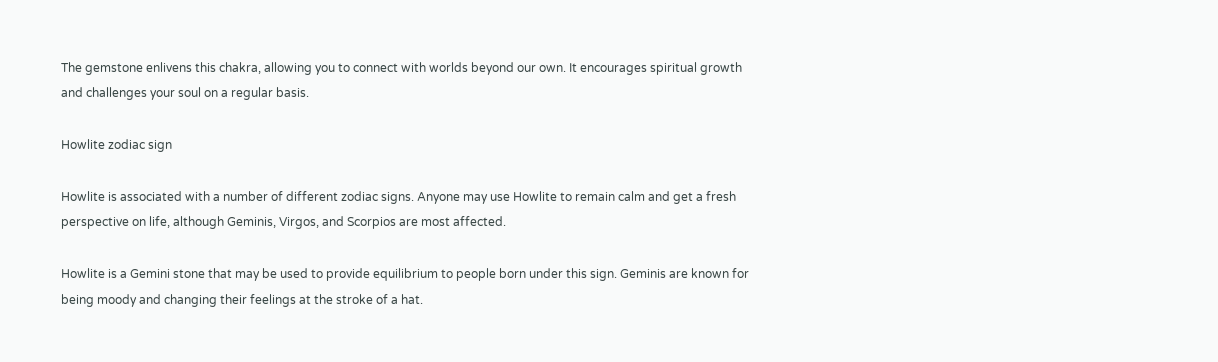The gemstone enlivens this chakra, allowing you to connect with worlds beyond our own. It encourages spiritual growth and challenges your soul on a regular basis.

Howlite zodiac sign

Howlite is associated with a number of different zodiac signs. Anyone may use Howlite to remain calm and get a fresh perspective on life, although Geminis, Virgos, and Scorpios are most affected.

Howlite is a Gemini stone that may be used to provide equilibrium to people born under this sign. Geminis are known for being moody and changing their feelings at the stroke of a hat.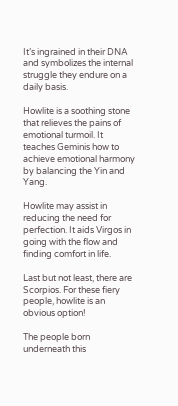It’s ingrained in their DNA and symbolizes the internal struggle they endure on a daily basis.

Howlite is a soothing stone that relieves the pains of emotional turmoil. It teaches Geminis how to achieve emotional harmony by balancing the Yin and Yang.

Howlite may assist in reducing the need for perfection. It aids Virgos in going with the flow and finding comfort in life.

Last but not least, there are Scorpios. For these fiery people, howlite is an obvious option!

The people born underneath this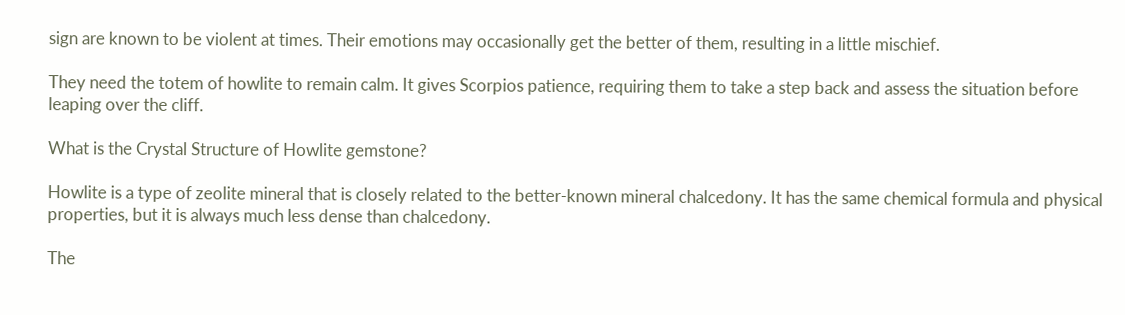sign are known to be violent at times. Their emotions may occasionally get the better of them, resulting in a little mischief.

They need the totem of howlite to remain calm. It gives Scorpios patience, requiring them to take a step back and assess the situation before leaping over the cliff.

What is the Crystal Structure of Howlite gemstone?

Howlite is a type of zeolite mineral that is closely related to the better-known mineral chalcedony. It has the same chemical formula and physical properties, but it is always much less dense than chalcedony.

The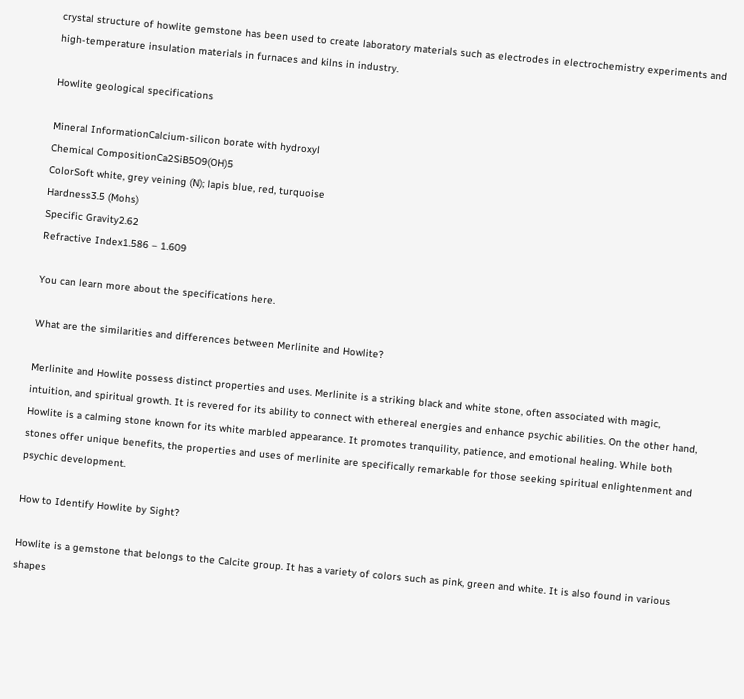crystal structure of howlite gemstone has been used to create laboratory materials such as electrodes in electrochemistry experiments and high-temperature insulation materials in furnaces and kilns in industry.

Howlite geological specifications

Mineral InformationCalcium-silicon borate with hydroxyl
Chemical CompositionCa2SiB5O9(OH)5
ColorSoft white, grey veining (N); lapis blue, red, turquoise
Hardness3.5 (Mohs)
Specific Gravity2.62
Refractive Index1.586 – 1.609

You can learn more about the specifications here.

What are the similarities and differences between Merlinite and Howlite?

Merlinite and Howlite possess distinct properties and uses. Merlinite is a striking black and white stone, often associated with magic, intuition, and spiritual growth. It is revered for its ability to connect with ethereal energies and enhance psychic abilities. On the other hand, Howlite is a calming stone known for its white marbled appearance. It promotes tranquility, patience, and emotional healing. While both stones offer unique benefits, the properties and uses of merlinite are specifically remarkable for those seeking spiritual enlightenment and psychic development.

How to Identify Howlite by Sight?

Howlite is a gemstone that belongs to the Calcite group. It has a variety of colors such as pink, green and white. It is also found in various shapes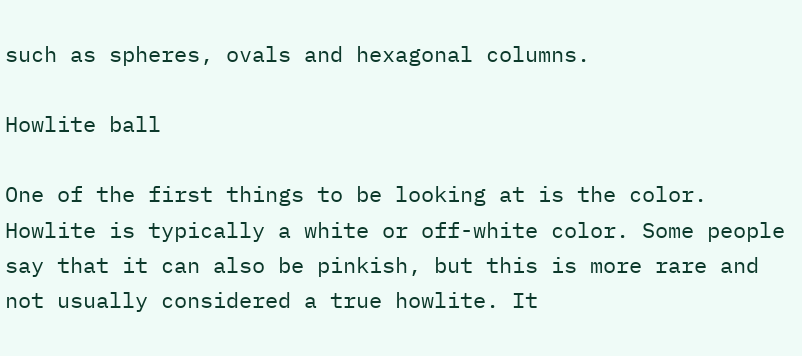such as spheres, ovals and hexagonal columns.

Howlite ball

One of the first things to be looking at is the color. Howlite is typically a white or off-white color. Some people say that it can also be pinkish, but this is more rare and not usually considered a true howlite. It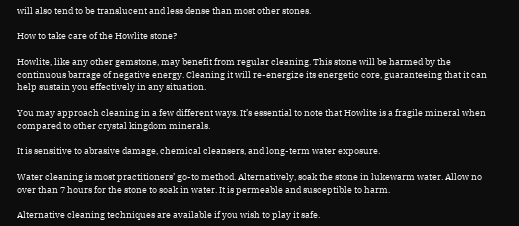will also tend to be translucent and less dense than most other stones.

How to take care of the Howlite stone?

Howlite, like any other gemstone, may benefit from regular cleaning. This stone will be harmed by the continuous barrage of negative energy. Cleaning it will re-energize its energetic core, guaranteeing that it can help sustain you effectively in any situation.

You may approach cleaning in a few different ways. It’s essential to note that Howlite is a fragile mineral when compared to other crystal kingdom minerals.

It is sensitive to abrasive damage, chemical cleansers, and long-term water exposure.

Water cleaning is most practitioners’ go-to method. Alternatively, soak the stone in lukewarm water. Allow no over than 7 hours for the stone to soak in water. It is permeable and susceptible to harm.

Alternative cleaning techniques are available if you wish to play it safe.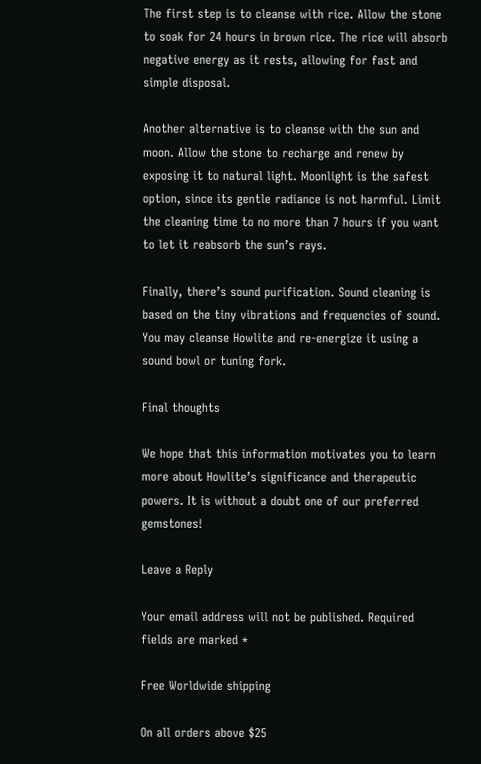The first step is to cleanse with rice. Allow the stone to soak for 24 hours in brown rice. The rice will absorb negative energy as it rests, allowing for fast and simple disposal.

Another alternative is to cleanse with the sun and moon. Allow the stone to recharge and renew by exposing it to natural light. Moonlight is the safest option, since its gentle radiance is not harmful. Limit the cleaning time to no more than 7 hours if you want to let it reabsorb the sun’s rays.

Finally, there’s sound purification. Sound cleaning is based on the tiny vibrations and frequencies of sound. You may cleanse Howlite and re-energize it using a sound bowl or tuning fork.

Final thoughts

We hope that this information motivates you to learn more about Howlite’s significance and therapeutic powers. It is without a doubt one of our preferred gemstones!

Leave a Reply

Your email address will not be published. Required fields are marked *

Free Worldwide shipping

On all orders above $25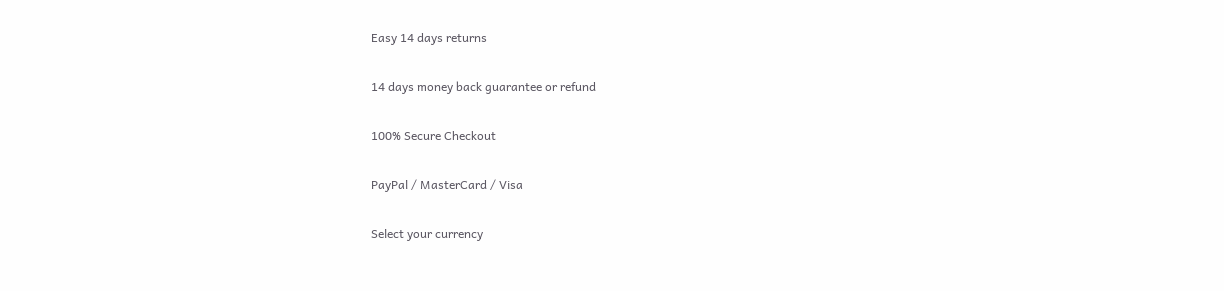Easy 14 days returns

14 days money back guarantee or refund

100% Secure Checkout

PayPal / MasterCard / Visa

Select your currency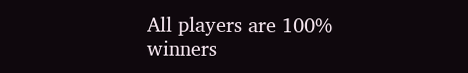All players are 100% winners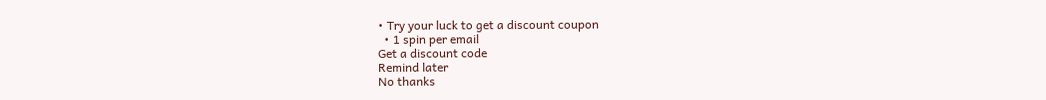• Try your luck to get a discount coupon
  • 1 spin per email
Get a discount code
Remind later
No thanks